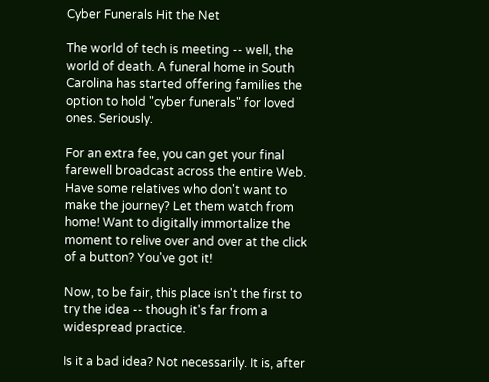Cyber Funerals Hit the Net

The world of tech is meeting -- well, the world of death. A funeral home in South Carolina has started offering families the option to hold "cyber funerals" for loved ones. Seriously.

For an extra fee, you can get your final farewell broadcast across the entire Web. Have some relatives who don't want to make the journey? Let them watch from home! Want to digitally immortalize the moment to relive over and over at the click of a button? You've got it!

Now, to be fair, this place isn't the first to try the idea -- though it's far from a widespread practice.

Is it a bad idea? Not necessarily. It is, after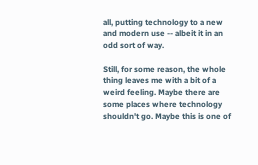all, putting technology to a new and modern use -- albeit it in an odd sort of way.

Still, for some reason, the whole thing leaves me with a bit of a weird feeling. Maybe there are some places where technology shouldn't go. Maybe this is one of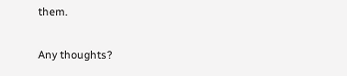them.

Any thoughts?